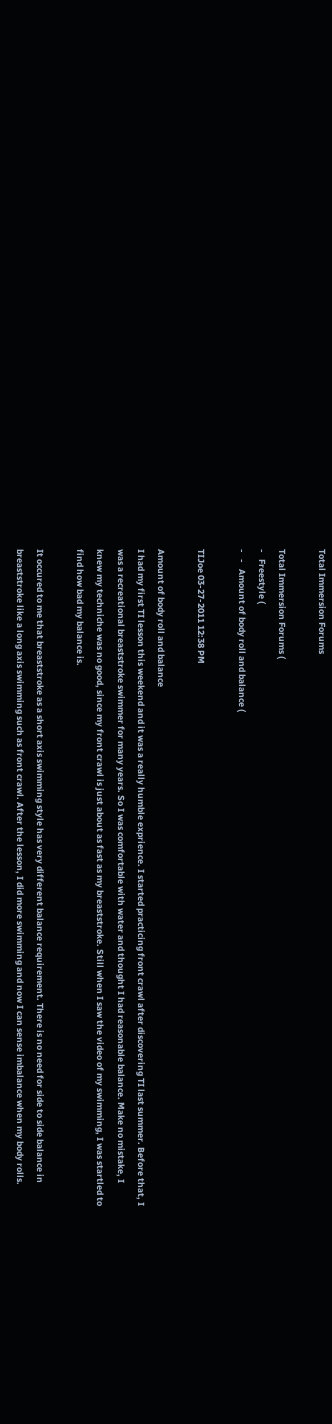Total Immersion Forums

Total Immersion Forums (
-   Freestyle (
-   -   Amount of body roll and balance (

TIJoe 03-27-2011 12:38 PM

Amount of body roll and balance
I had my first TI lesson this weekend and it was a really humble exprience. I started practicing front crawl after discovering TI last summer. Before that, I was a recreational breaststroke swimmer for many years. So I was comfortable with water and thought I had reasonable balance. Make no mistake, I knew my techniche was no good, since my front crawl is just about as fast as my breaststroke. Still when I saw the video of my swimming, I was startled to find how bad my balance is.

It occured to me that breaststroke as a short axis swimming style has very different balance requirement. There is no need for side to side balance in breaststroke like a long axis swimming such as front crawl. After the lesson, I did more swimming and now I can sense imbalance when my body rolls.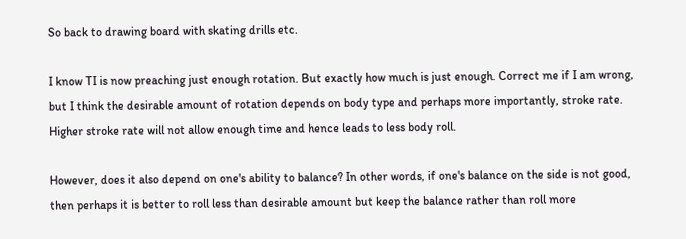So back to drawing board with skating drills etc.

I know TI is now preaching just enough rotation. But exactly how much is just enough. Correct me if I am wrong, but I think the desirable amount of rotation depends on body type and perhaps more importantly, stroke rate. Higher stroke rate will not allow enough time and hence leads to less body roll.

However, does it also depend on one's ability to balance? In other words, if one's balance on the side is not good, then perhaps it is better to roll less than desirable amount but keep the balance rather than roll more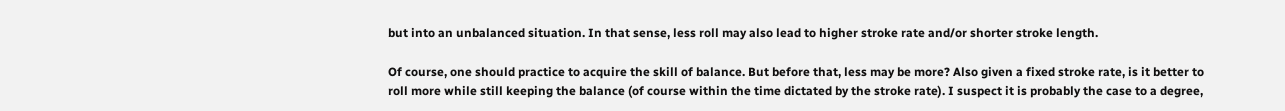but into an unbalanced situation. In that sense, less roll may also lead to higher stroke rate and/or shorter stroke length.

Of course, one should practice to acquire the skill of balance. But before that, less may be more? Also given a fixed stroke rate, is it better to roll more while still keeping the balance (of course within the time dictated by the stroke rate). I suspect it is probably the case to a degree,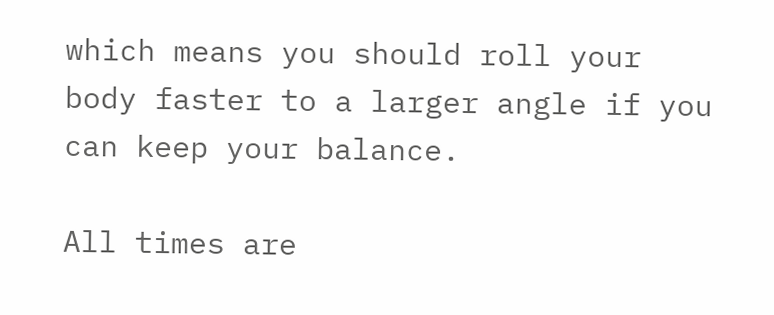which means you should roll your body faster to a larger angle if you can keep your balance.

All times are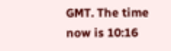GMT. The time now is 10:16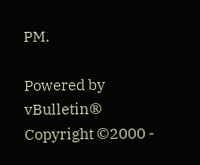PM.

Powered by vBulletin®
Copyright ©2000 -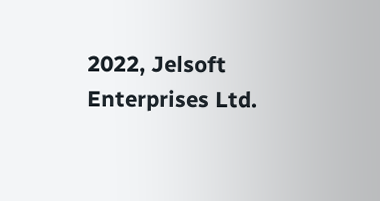2022, Jelsoft Enterprises Ltd.